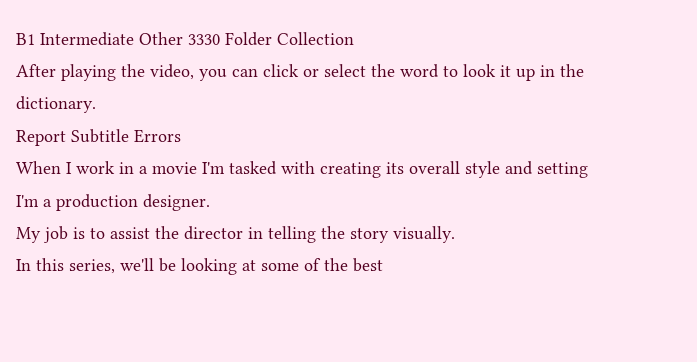B1 Intermediate Other 3330 Folder Collection
After playing the video, you can click or select the word to look it up in the dictionary.
Report Subtitle Errors
When I work in a movie I'm tasked with creating its overall style and setting
I'm a production designer.
My job is to assist the director in telling the story visually.
In this series, we'll be looking at some of the best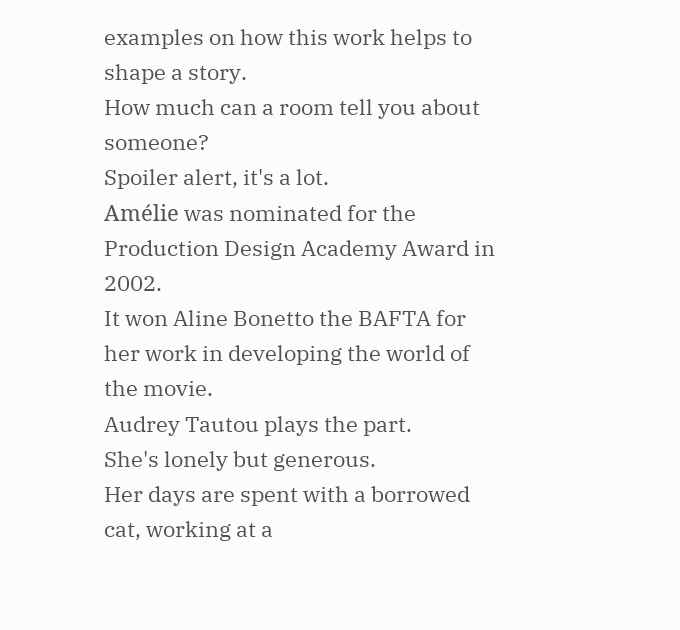examples on how this work helps to shape a story.
How much can a room tell you about someone?
Spoiler alert, it's a lot.
Amélie was nominated for the Production Design Academy Award in 2002.
It won Aline Bonetto the BAFTA for her work in developing the world of the movie.
Audrey Tautou plays the part.
She's lonely but generous.
Her days are spent with a borrowed cat, working at a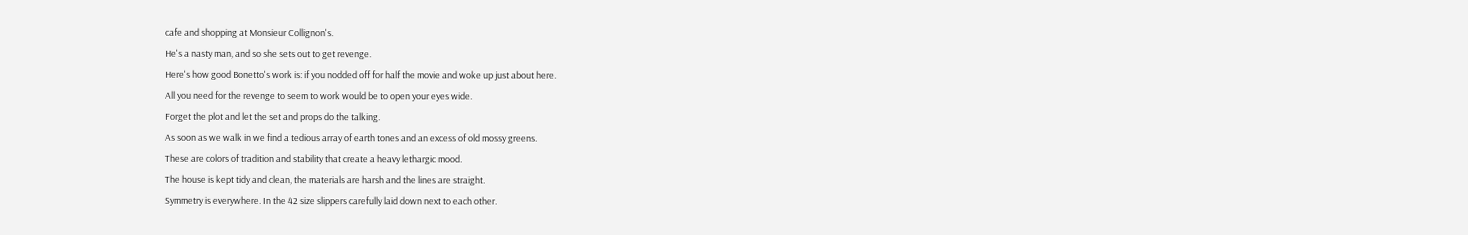cafe and shopping at Monsieur Collignon's.
He's a nasty man, and so she sets out to get revenge.
Here's how good Bonetto's work is: if you nodded off for half the movie and woke up just about here.
All you need for the revenge to seem to work would be to open your eyes wide.
Forget the plot and let the set and props do the talking.
As soon as we walk in we find a tedious array of earth tones and an excess of old mossy greens.
These are colors of tradition and stability that create a heavy lethargic mood.
The house is kept tidy and clean, the materials are harsh and the lines are straight.
Symmetry is everywhere. In the 42 size slippers carefully laid down next to each other.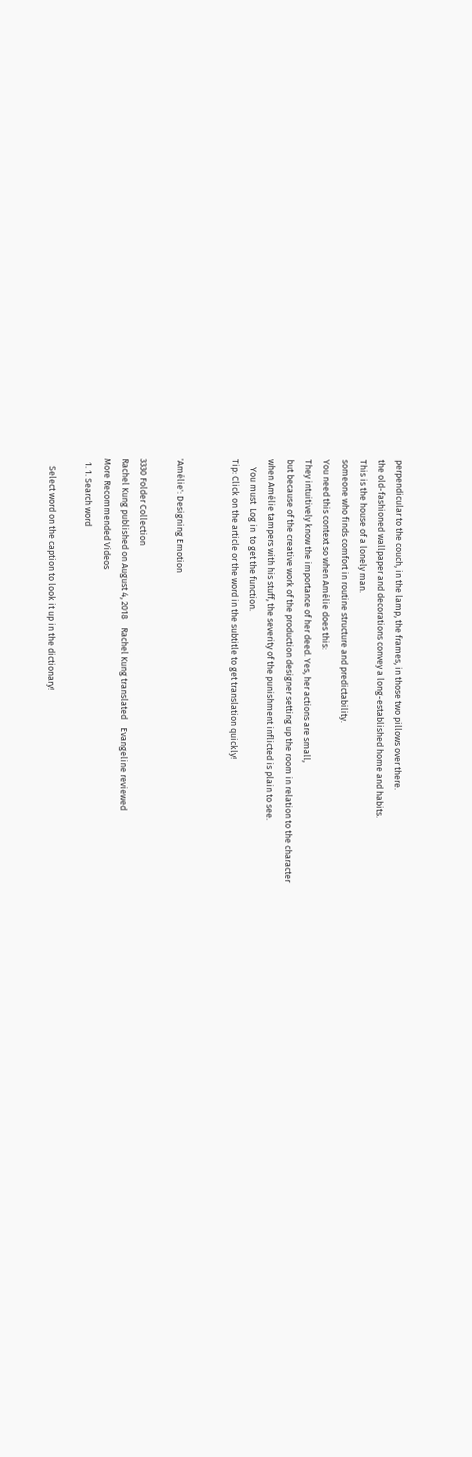perpendicular to the couch, in the lamp, the frames, in those two pillows over there.
the old-fashioned wallpaper and decorations convey a long-established home and habits.
This is the house of a lonely man.
someone who finds comfort in routine structure and predictability.
You need this context so when Amélie does this:
They intuitively know the importance of her deed. Yes, her actions are small,
but because of the creative work of the production designer setting up the room in relation to the character
when Amélie tampers with his stuff, the severity of the punishment inflicted is plain to see.
    You must  Log in  to get the function.
Tip: Click on the article or the word in the subtitle to get translation quickly!


'Amélie': Designing Emotion

3330 Folder Collection
Rachel Kung published on August 4, 2018    Rachel Kung translated    Evangeline reviewed
More Recommended Videos
  1. 1. Search word

    Select word on the caption to look it up in the dictionary!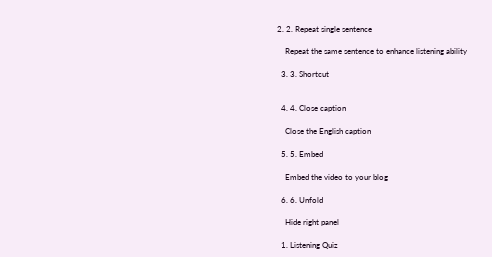2. 2. Repeat single sentence

    Repeat the same sentence to enhance listening ability

  3. 3. Shortcut


  4. 4. Close caption

    Close the English caption

  5. 5. Embed

    Embed the video to your blog

  6. 6. Unfold

    Hide right panel

  1. Listening Quiz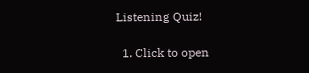Listening Quiz!

  1. Click to open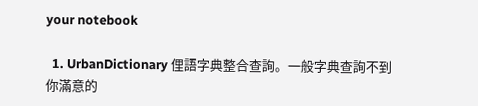your notebook

  1. UrbanDictionary 俚語字典整合查詢。一般字典查詢不到你滿意的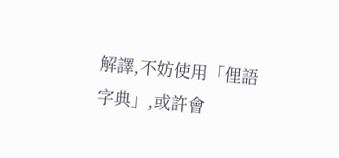解譯,不妨使用「俚語字典」,或許會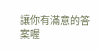讓你有滿意的答案喔